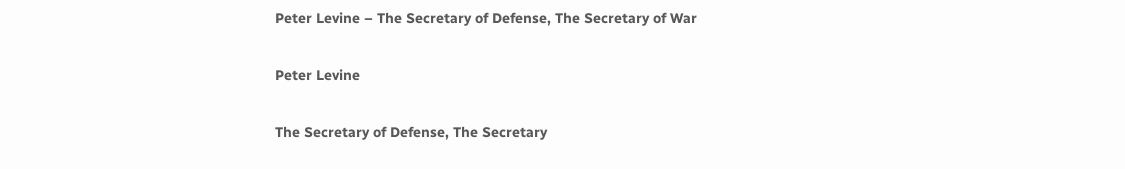Peter Levine – The Secretary of Defense, The Secretary of War

Peter Levine

The Secretary of Defense, The Secretary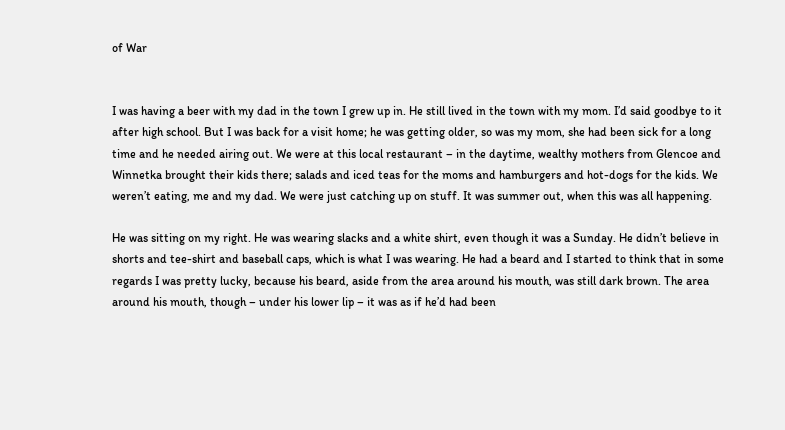of War


I was having a beer with my dad in the town I grew up in. He still lived in the town with my mom. I’d said goodbye to it after high school. But I was back for a visit home; he was getting older, so was my mom, she had been sick for a long time and he needed airing out. We were at this local restaurant – in the daytime, wealthy mothers from Glencoe and Winnetka brought their kids there; salads and iced teas for the moms and hamburgers and hot-dogs for the kids. We weren’t eating, me and my dad. We were just catching up on stuff. It was summer out, when this was all happening.

He was sitting on my right. He was wearing slacks and a white shirt, even though it was a Sunday. He didn’t believe in shorts and tee-shirt and baseball caps, which is what I was wearing. He had a beard and I started to think that in some regards I was pretty lucky, because his beard, aside from the area around his mouth, was still dark brown. The area around his mouth, though – under his lower lip – it was as if he’d had been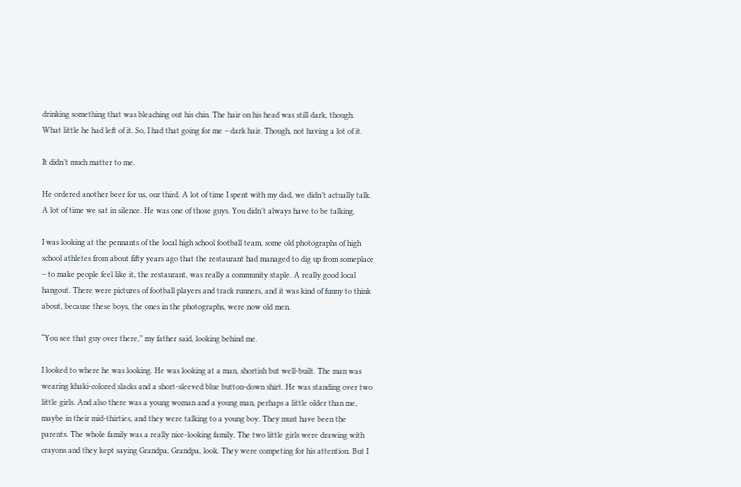drinking something that was bleaching out his chin. The hair on his head was still dark, though. What little he had left of it. So, I had that going for me – dark hair. Though, not having a lot of it.

It didn’t much matter to me.

He ordered another beer for us, our third. A lot of time I spent with my dad, we didn’t actually talk. A lot of time we sat in silence. He was one of those guys. You didn’t always have to be talking.

I was looking at the pennants of the local high school football team, some old photographs of high school athletes from about fifty years ago that the restaurant had managed to dig up from someplace – to make people feel like it, the restaurant, was really a community staple. A really good local hangout. There were pictures of football players and track runners, and it was kind of funny to think about, because these boys, the ones in the photographs, were now old men.

“You see that guy over there,” my father said, looking behind me.

I looked to where he was looking. He was looking at a man, shortish but well-built. The man was wearing khaki-colored slacks and a short-sleeved blue button-down shirt. He was standing over two little girls. And also there was a young woman and a young man, perhaps a little older than me, maybe in their mid-thirties, and they were talking to a young boy. They must have been the parents. The whole family was a really nice-looking family. The two little girls were drawing with crayons and they kept saying Grandpa, Grandpa, look. They were competing for his attention. But I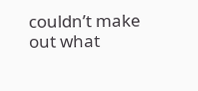couldn’t make out what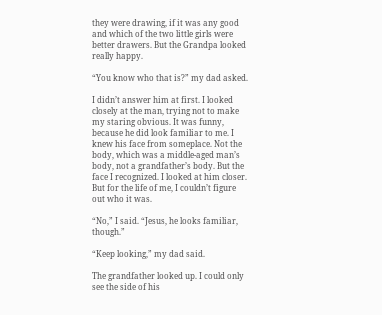they were drawing, if it was any good and which of the two little girls were better drawers. But the Grandpa looked really happy.

“You know who that is?” my dad asked.

I didn’t answer him at first. I looked closely at the man, trying not to make my staring obvious. It was funny, because he did look familiar to me. I knew his face from someplace. Not the body, which was a middle-aged man’s body, not a grandfather’s body. But the face I recognized. I looked at him closer. But for the life of me, I couldn’t figure out who it was.

“No,” I said. “Jesus, he looks familiar, though.”

“Keep looking,” my dad said.

The grandfather looked up. I could only see the side of his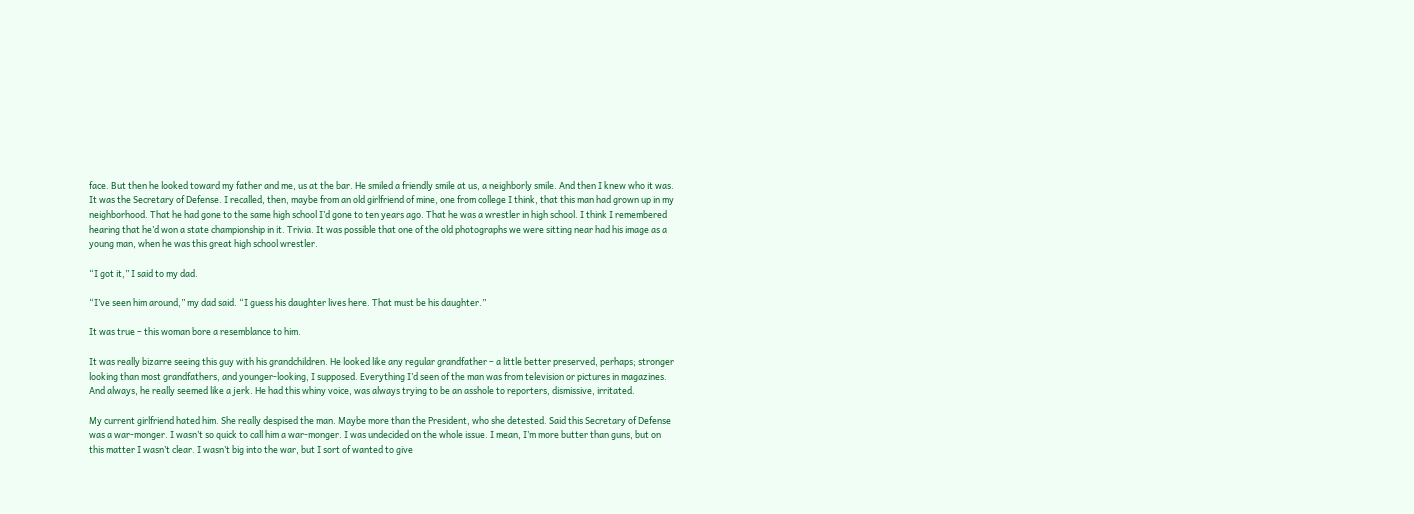face. But then he looked toward my father and me, us at the bar. He smiled a friendly smile at us, a neighborly smile. And then I knew who it was. It was the Secretary of Defense. I recalled, then, maybe from an old girlfriend of mine, one from college I think, that this man had grown up in my neighborhood. That he had gone to the same high school I’d gone to ten years ago. That he was a wrestler in high school. I think I remembered hearing that he’d won a state championship in it. Trivia. It was possible that one of the old photographs we were sitting near had his image as a young man, when he was this great high school wrestler.

“I got it,” I said to my dad.

“I’ve seen him around,” my dad said. “I guess his daughter lives here. That must be his daughter.”

It was true – this woman bore a resemblance to him.

It was really bizarre seeing this guy with his grandchildren. He looked like any regular grandfather – a little better preserved, perhaps; stronger looking than most grandfathers, and younger-looking, I supposed. Everything I’d seen of the man was from television or pictures in magazines. And always, he really seemed like a jerk. He had this whiny voice, was always trying to be an asshole to reporters, dismissive, irritated.

My current girlfriend hated him. She really despised the man. Maybe more than the President, who she detested. Said this Secretary of Defense was a war-monger. I wasn’t so quick to call him a war-monger. I was undecided on the whole issue. I mean, I’m more butter than guns, but on this matter I wasn’t clear. I wasn’t big into the war, but I sort of wanted to give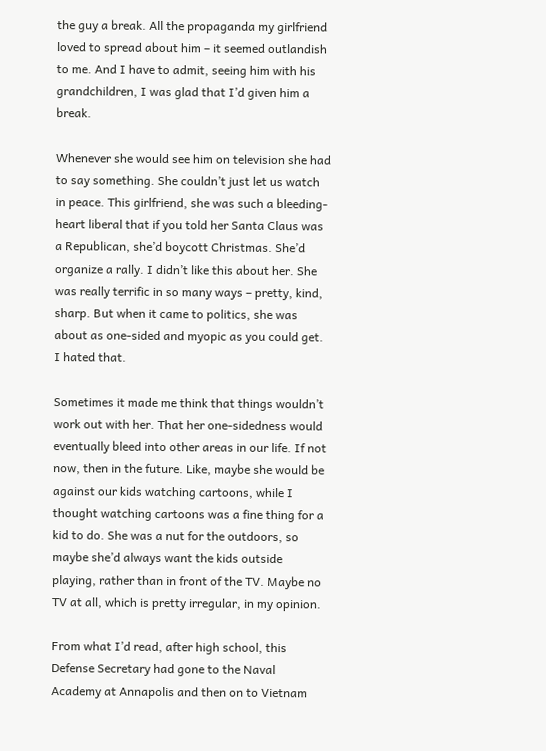the guy a break. All the propaganda my girlfriend loved to spread about him – it seemed outlandish to me. And I have to admit, seeing him with his grandchildren, I was glad that I’d given him a break.

Whenever she would see him on television she had to say something. She couldn’t just let us watch in peace. This girlfriend, she was such a bleeding-heart liberal that if you told her Santa Claus was a Republican, she’d boycott Christmas. She’d organize a rally. I didn’t like this about her. She was really terrific in so many ways – pretty, kind, sharp. But when it came to politics, she was about as one-sided and myopic as you could get. I hated that.

Sometimes it made me think that things wouldn’t work out with her. That her one-sidedness would eventually bleed into other areas in our life. If not now, then in the future. Like, maybe she would be against our kids watching cartoons, while I thought watching cartoons was a fine thing for a kid to do. She was a nut for the outdoors, so maybe she’d always want the kids outside playing, rather than in front of the TV. Maybe no TV at all, which is pretty irregular, in my opinion.

From what I’d read, after high school, this Defense Secretary had gone to the Naval Academy at Annapolis and then on to Vietnam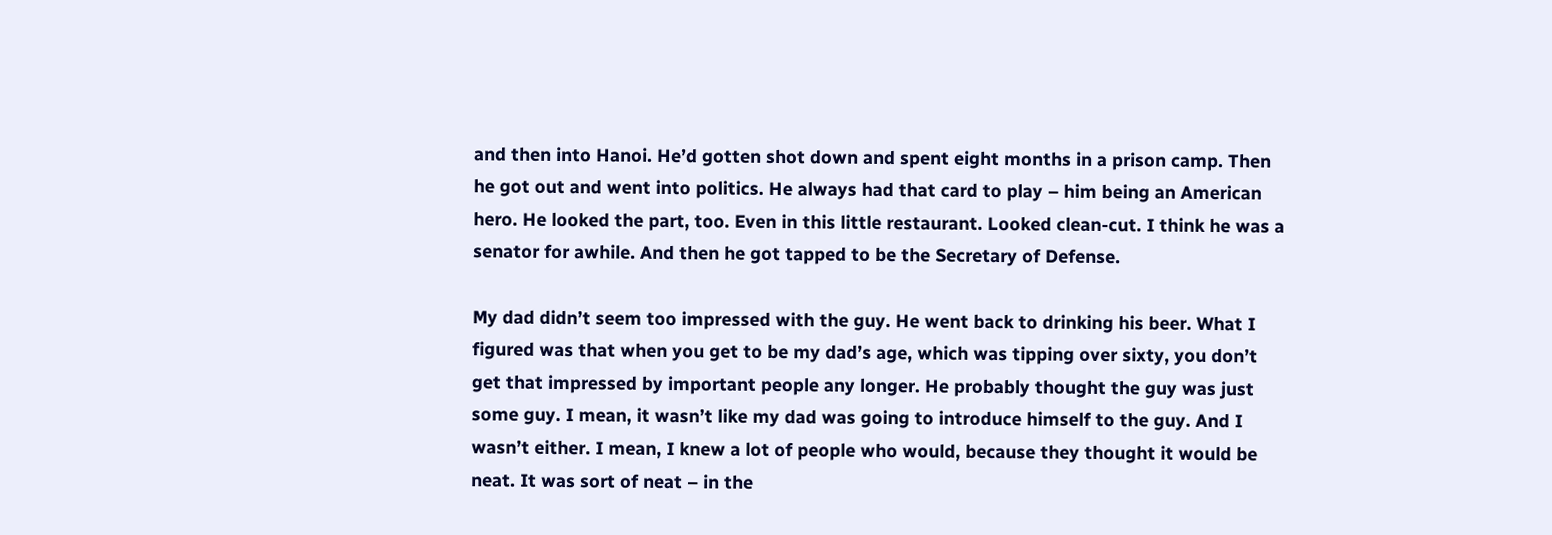and then into Hanoi. He’d gotten shot down and spent eight months in a prison camp. Then he got out and went into politics. He always had that card to play – him being an American hero. He looked the part, too. Even in this little restaurant. Looked clean-cut. I think he was a senator for awhile. And then he got tapped to be the Secretary of Defense.

My dad didn’t seem too impressed with the guy. He went back to drinking his beer. What I figured was that when you get to be my dad’s age, which was tipping over sixty, you don’t get that impressed by important people any longer. He probably thought the guy was just some guy. I mean, it wasn’t like my dad was going to introduce himself to the guy. And I wasn’t either. I mean, I knew a lot of people who would, because they thought it would be neat. It was sort of neat – in the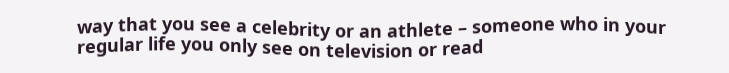way that you see a celebrity or an athlete – someone who in your regular life you only see on television or read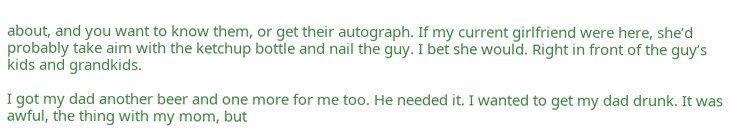about, and you want to know them, or get their autograph. If my current girlfriend were here, she’d probably take aim with the ketchup bottle and nail the guy. I bet she would. Right in front of the guy’s kids and grandkids.

I got my dad another beer and one more for me too. He needed it. I wanted to get my dad drunk. It was awful, the thing with my mom, but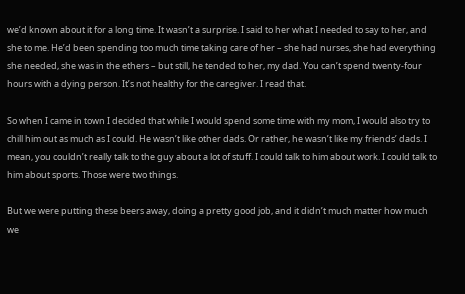we’d known about it for a long time. It wasn’t a surprise. I said to her what I needed to say to her, and she to me. He’d been spending too much time taking care of her – she had nurses, she had everything she needed, she was in the ethers – but still, he tended to her, my dad. You can’t spend twenty-four hours with a dying person. It’s not healthy for the caregiver. I read that.

So when I came in town I decided that while I would spend some time with my mom, I would also try to chill him out as much as I could. He wasn’t like other dads. Or rather, he wasn’t like my friends’ dads. I mean, you couldn’t really talk to the guy about a lot of stuff. I could talk to him about work. I could talk to him about sports. Those were two things.

But we were putting these beers away, doing a pretty good job, and it didn’t much matter how much we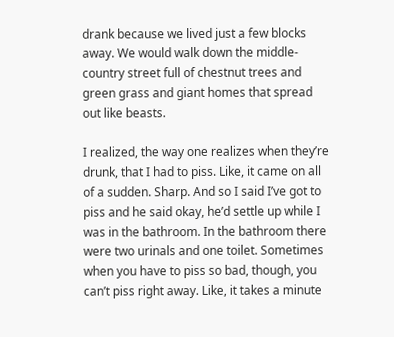drank because we lived just a few blocks away. We would walk down the middle-country street full of chestnut trees and green grass and giant homes that spread out like beasts.

I realized, the way one realizes when they’re drunk, that I had to piss. Like, it came on all of a sudden. Sharp. And so I said I’ve got to piss and he said okay, he’d settle up while I was in the bathroom. In the bathroom there were two urinals and one toilet. Sometimes when you have to piss so bad, though, you can’t piss right away. Like, it takes a minute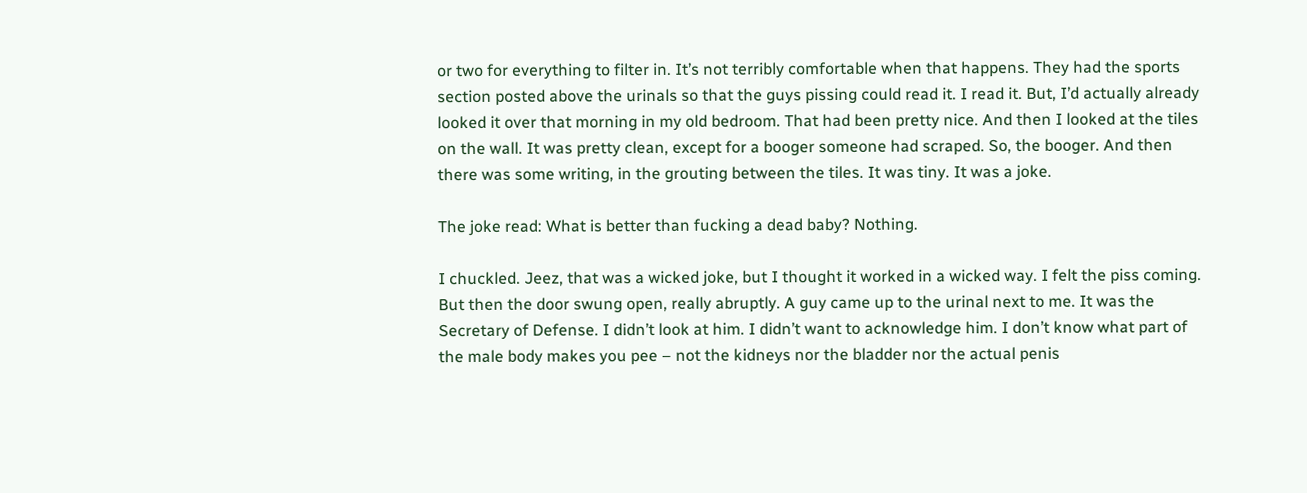or two for everything to filter in. It’s not terribly comfortable when that happens. They had the sports section posted above the urinals so that the guys pissing could read it. I read it. But, I’d actually already looked it over that morning in my old bedroom. That had been pretty nice. And then I looked at the tiles on the wall. It was pretty clean, except for a booger someone had scraped. So, the booger. And then there was some writing, in the grouting between the tiles. It was tiny. It was a joke.

The joke read: What is better than fucking a dead baby? Nothing.

I chuckled. Jeez, that was a wicked joke, but I thought it worked in a wicked way. I felt the piss coming. But then the door swung open, really abruptly. A guy came up to the urinal next to me. It was the Secretary of Defense. I didn’t look at him. I didn’t want to acknowledge him. I don’t know what part of the male body makes you pee – not the kidneys nor the bladder nor the actual penis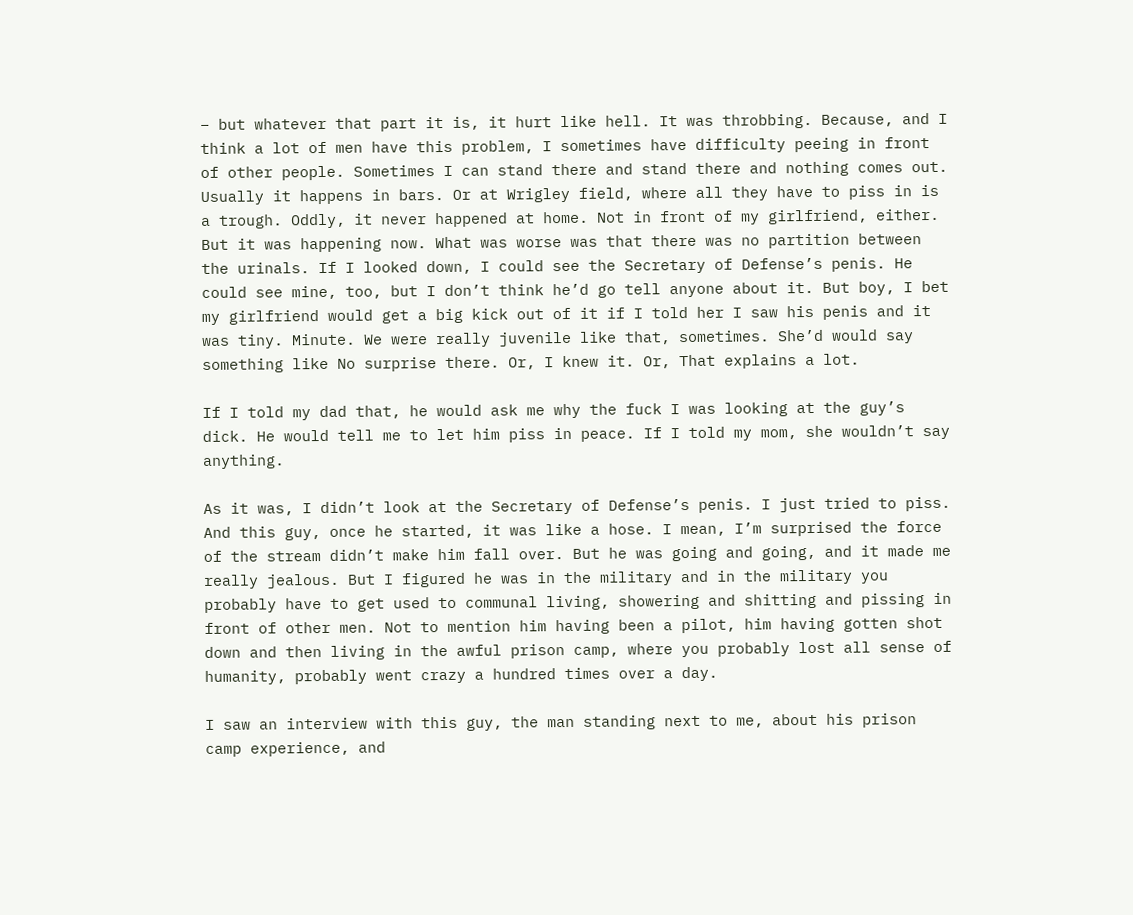– but whatever that part it is, it hurt like hell. It was throbbing. Because, and I think a lot of men have this problem, I sometimes have difficulty peeing in front of other people. Sometimes I can stand there and stand there and nothing comes out. Usually it happens in bars. Or at Wrigley field, where all they have to piss in is a trough. Oddly, it never happened at home. Not in front of my girlfriend, either. But it was happening now. What was worse was that there was no partition between the urinals. If I looked down, I could see the Secretary of Defense’s penis. He could see mine, too, but I don’t think he’d go tell anyone about it. But boy, I bet my girlfriend would get a big kick out of it if I told her I saw his penis and it was tiny. Minute. We were really juvenile like that, sometimes. She’d would say something like No surprise there. Or, I knew it. Or, That explains a lot.

If I told my dad that, he would ask me why the fuck I was looking at the guy’s dick. He would tell me to let him piss in peace. If I told my mom, she wouldn’t say anything.

As it was, I didn’t look at the Secretary of Defense’s penis. I just tried to piss. And this guy, once he started, it was like a hose. I mean, I’m surprised the force of the stream didn’t make him fall over. But he was going and going, and it made me really jealous. But I figured he was in the military and in the military you probably have to get used to communal living, showering and shitting and pissing in front of other men. Not to mention him having been a pilot, him having gotten shot down and then living in the awful prison camp, where you probably lost all sense of humanity, probably went crazy a hundred times over a day.

I saw an interview with this guy, the man standing next to me, about his prison camp experience, and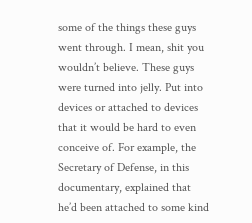some of the things these guys went through. I mean, shit you wouldn’t believe. These guys were turned into jelly. Put into devices or attached to devices that it would be hard to even conceive of. For example, the Secretary of Defense, in this documentary, explained that he’d been attached to some kind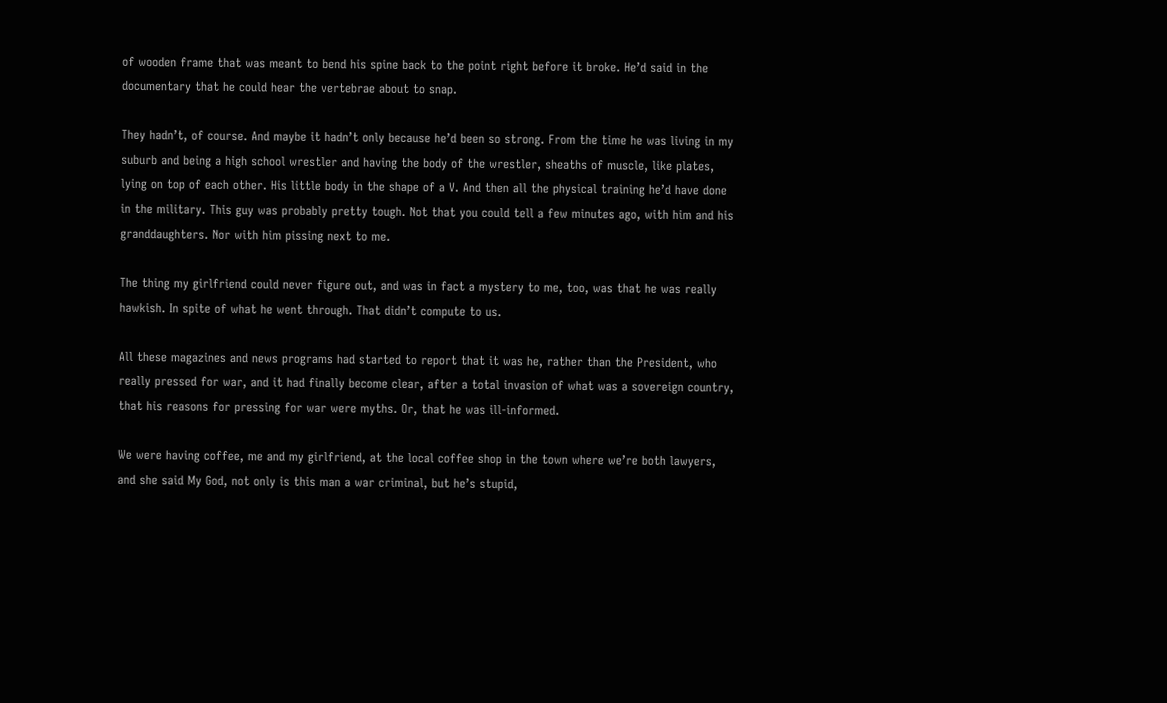of wooden frame that was meant to bend his spine back to the point right before it broke. He’d said in the documentary that he could hear the vertebrae about to snap.

They hadn’t, of course. And maybe it hadn’t only because he’d been so strong. From the time he was living in my suburb and being a high school wrestler and having the body of the wrestler, sheaths of muscle, like plates, lying on top of each other. His little body in the shape of a V. And then all the physical training he’d have done in the military. This guy was probably pretty tough. Not that you could tell a few minutes ago, with him and his granddaughters. Nor with him pissing next to me.

The thing my girlfriend could never figure out, and was in fact a mystery to me, too, was that he was really hawkish. In spite of what he went through. That didn’t compute to us.

All these magazines and news programs had started to report that it was he, rather than the President, who really pressed for war, and it had finally become clear, after a total invasion of what was a sovereign country, that his reasons for pressing for war were myths. Or, that he was ill-informed.

We were having coffee, me and my girlfriend, at the local coffee shop in the town where we’re both lawyers, and she said My God, not only is this man a war criminal, but he’s stupid,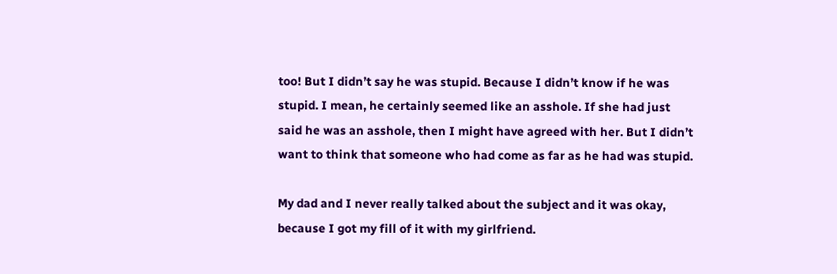too! But I didn’t say he was stupid. Because I didn’t know if he was stupid. I mean, he certainly seemed like an asshole. If she had just said he was an asshole, then I might have agreed with her. But I didn’t want to think that someone who had come as far as he had was stupid.

My dad and I never really talked about the subject and it was okay, because I got my fill of it with my girlfriend.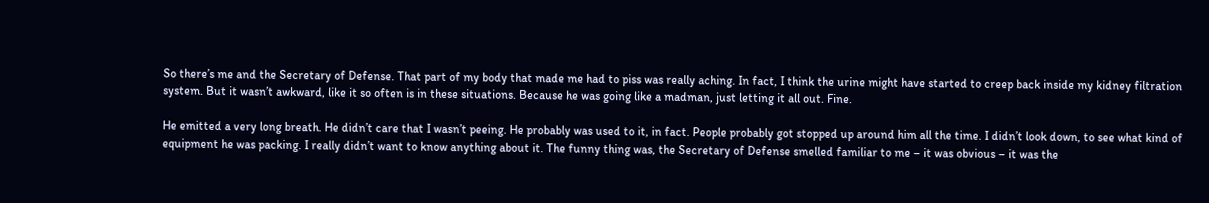So there’s me and the Secretary of Defense. That part of my body that made me had to piss was really aching. In fact, I think the urine might have started to creep back inside my kidney filtration system. But it wasn’t awkward, like it so often is in these situations. Because he was going like a madman, just letting it all out. Fine.

He emitted a very long breath. He didn’t care that I wasn’t peeing. He probably was used to it, in fact. People probably got stopped up around him all the time. I didn’t look down, to see what kind of equipment he was packing. I really didn’t want to know anything about it. The funny thing was, the Secretary of Defense smelled familiar to me – it was obvious – it was the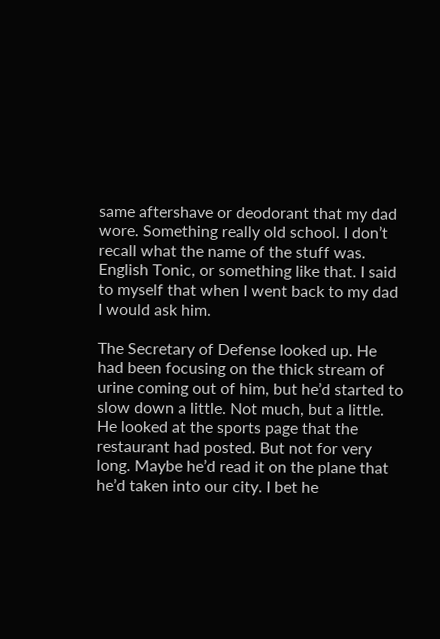same aftershave or deodorant that my dad wore. Something really old school. I don’t recall what the name of the stuff was. English Tonic, or something like that. I said to myself that when I went back to my dad I would ask him.

The Secretary of Defense looked up. He had been focusing on the thick stream of urine coming out of him, but he’d started to slow down a little. Not much, but a little. He looked at the sports page that the restaurant had posted. But not for very long. Maybe he’d read it on the plane that he’d taken into our city. I bet he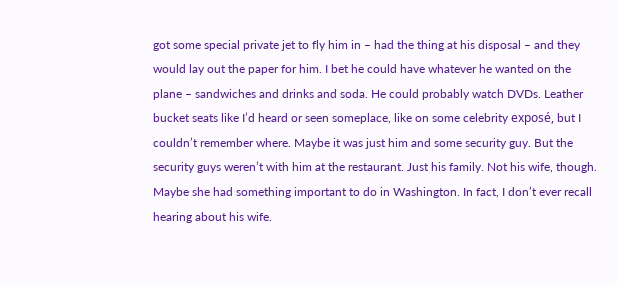got some special private jet to fly him in – had the thing at his disposal – and they would lay out the paper for him. I bet he could have whatever he wanted on the plane – sandwiches and drinks and soda. He could probably watch DVDs. Leather bucket seats like I’d heard or seen someplace, like on some celebrity exposé, but I couldn’t remember where. Maybe it was just him and some security guy. But the security guys weren’t with him at the restaurant. Just his family. Not his wife, though. Maybe she had something important to do in Washington. In fact, I don’t ever recall hearing about his wife.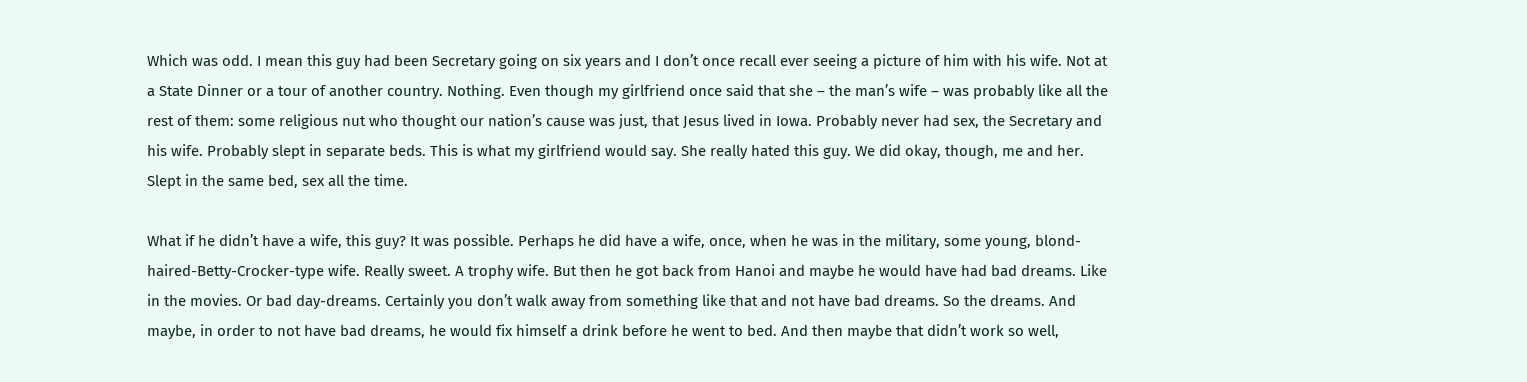Which was odd. I mean this guy had been Secretary going on six years and I don’t once recall ever seeing a picture of him with his wife. Not at a State Dinner or a tour of another country. Nothing. Even though my girlfriend once said that she – the man’s wife – was probably like all the rest of them: some religious nut who thought our nation’s cause was just, that Jesus lived in Iowa. Probably never had sex, the Secretary and his wife. Probably slept in separate beds. This is what my girlfriend would say. She really hated this guy. We did okay, though, me and her. Slept in the same bed, sex all the time.

What if he didn’t have a wife, this guy? It was possible. Perhaps he did have a wife, once, when he was in the military, some young, blond-haired-Betty-Crocker-type wife. Really sweet. A trophy wife. But then he got back from Hanoi and maybe he would have had bad dreams. Like in the movies. Or bad day-dreams. Certainly you don’t walk away from something like that and not have bad dreams. So the dreams. And maybe, in order to not have bad dreams, he would fix himself a drink before he went to bed. And then maybe that didn’t work so well,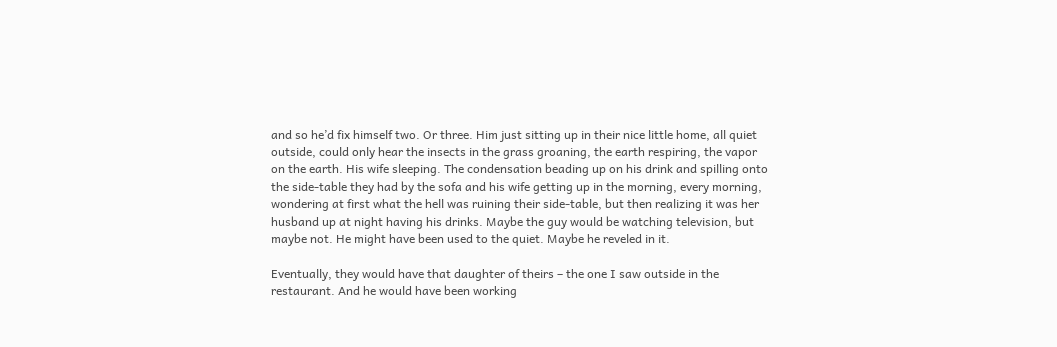and so he’d fix himself two. Or three. Him just sitting up in their nice little home, all quiet outside, could only hear the insects in the grass groaning, the earth respiring, the vapor on the earth. His wife sleeping. The condensation beading up on his drink and spilling onto the side-table they had by the sofa and his wife getting up in the morning, every morning, wondering at first what the hell was ruining their side-table, but then realizing it was her husband up at night having his drinks. Maybe the guy would be watching television, but maybe not. He might have been used to the quiet. Maybe he reveled in it.

Eventually, they would have that daughter of theirs – the one I saw outside in the restaurant. And he would have been working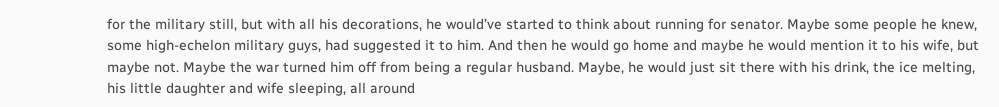for the military still, but with all his decorations, he would’ve started to think about running for senator. Maybe some people he knew, some high-echelon military guys, had suggested it to him. And then he would go home and maybe he would mention it to his wife, but maybe not. Maybe the war turned him off from being a regular husband. Maybe, he would just sit there with his drink, the ice melting, his little daughter and wife sleeping, all around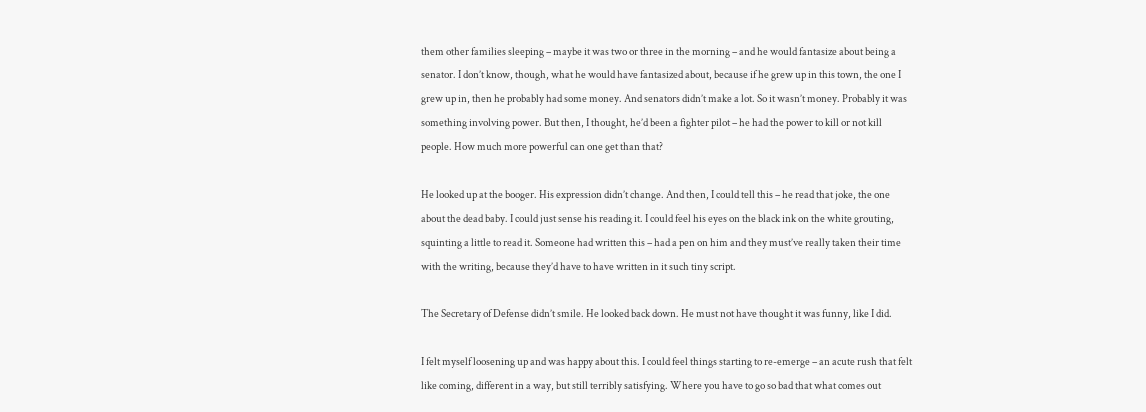them other families sleeping – maybe it was two or three in the morning – and he would fantasize about being a senator. I don’t know, though, what he would have fantasized about, because if he grew up in this town, the one I grew up in, then he probably had some money. And senators didn’t make a lot. So it wasn’t money. Probably it was something involving power. But then, I thought, he’d been a fighter pilot – he had the power to kill or not kill people. How much more powerful can one get than that?

He looked up at the booger. His expression didn’t change. And then, I could tell this – he read that joke, the one about the dead baby. I could just sense his reading it. I could feel his eyes on the black ink on the white grouting, squinting a little to read it. Someone had written this – had a pen on him and they must’ve really taken their time with the writing, because they’d have to have written in it such tiny script.

The Secretary of Defense didn’t smile. He looked back down. He must not have thought it was funny, like I did.

I felt myself loosening up and was happy about this. I could feel things starting to re-emerge – an acute rush that felt like coming, different in a way, but still terribly satisfying. Where you have to go so bad that what comes out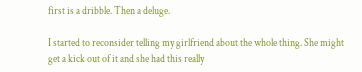first is a dribble. Then a deluge.

I started to reconsider telling my girlfriend about the whole thing. She might get a kick out of it and she had this really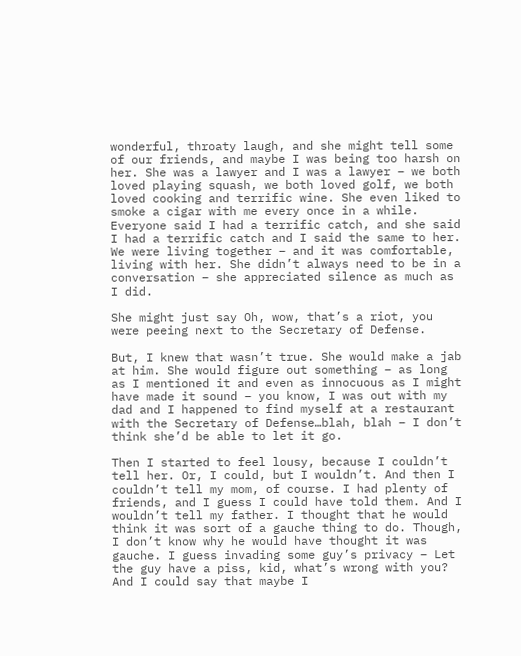wonderful, throaty laugh, and she might tell some of our friends, and maybe I was being too harsh on her. She was a lawyer and I was a lawyer – we both loved playing squash, we both loved golf, we both loved cooking and terrific wine. She even liked to smoke a cigar with me every once in a while. Everyone said I had a terrific catch, and she said I had a terrific catch and I said the same to her. We were living together – and it was comfortable, living with her. She didn’t always need to be in a conversation – she appreciated silence as much as I did.

She might just say Oh, wow, that’s a riot, you were peeing next to the Secretary of Defense.

But, I knew that wasn’t true. She would make a jab at him. She would figure out something – as long as I mentioned it and even as innocuous as I might have made it sound – you know, I was out with my dad and I happened to find myself at a restaurant with the Secretary of Defense…blah, blah – I don’t think she’d be able to let it go.

Then I started to feel lousy, because I couldn’t tell her. Or, I could, but I wouldn’t. And then I couldn’t tell my mom, of course. I had plenty of friends, and I guess I could have told them. And I wouldn’t tell my father. I thought that he would think it was sort of a gauche thing to do. Though, I don’t know why he would have thought it was gauche. I guess invading some guy’s privacy – Let the guy have a piss, kid, what’s wrong with you? And I could say that maybe I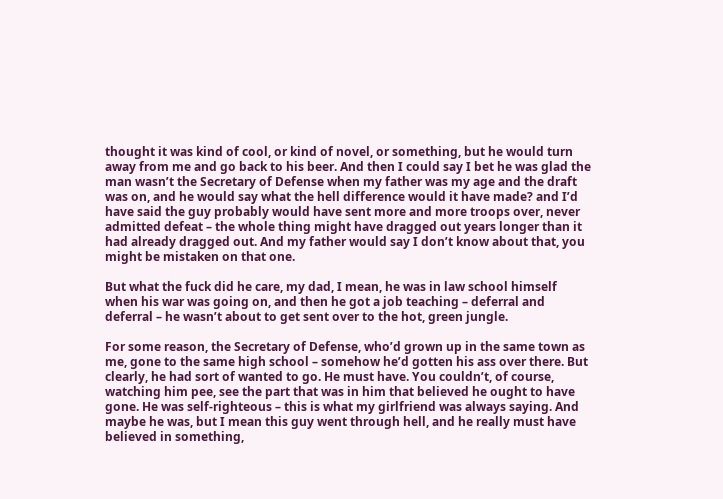thought it was kind of cool, or kind of novel, or something, but he would turn away from me and go back to his beer. And then I could say I bet he was glad the man wasn’t the Secretary of Defense when my father was my age and the draft was on, and he would say what the hell difference would it have made? and I’d have said the guy probably would have sent more and more troops over, never admitted defeat – the whole thing might have dragged out years longer than it had already dragged out. And my father would say I don’t know about that, you might be mistaken on that one.

But what the fuck did he care, my dad, I mean, he was in law school himself when his war was going on, and then he got a job teaching – deferral and deferral – he wasn’t about to get sent over to the hot, green jungle.

For some reason, the Secretary of Defense, who’d grown up in the same town as me, gone to the same high school – somehow he’d gotten his ass over there. But clearly, he had sort of wanted to go. He must have. You couldn’t, of course, watching him pee, see the part that was in him that believed he ought to have gone. He was self-righteous – this is what my girlfriend was always saying. And maybe he was, but I mean this guy went through hell, and he really must have believed in something,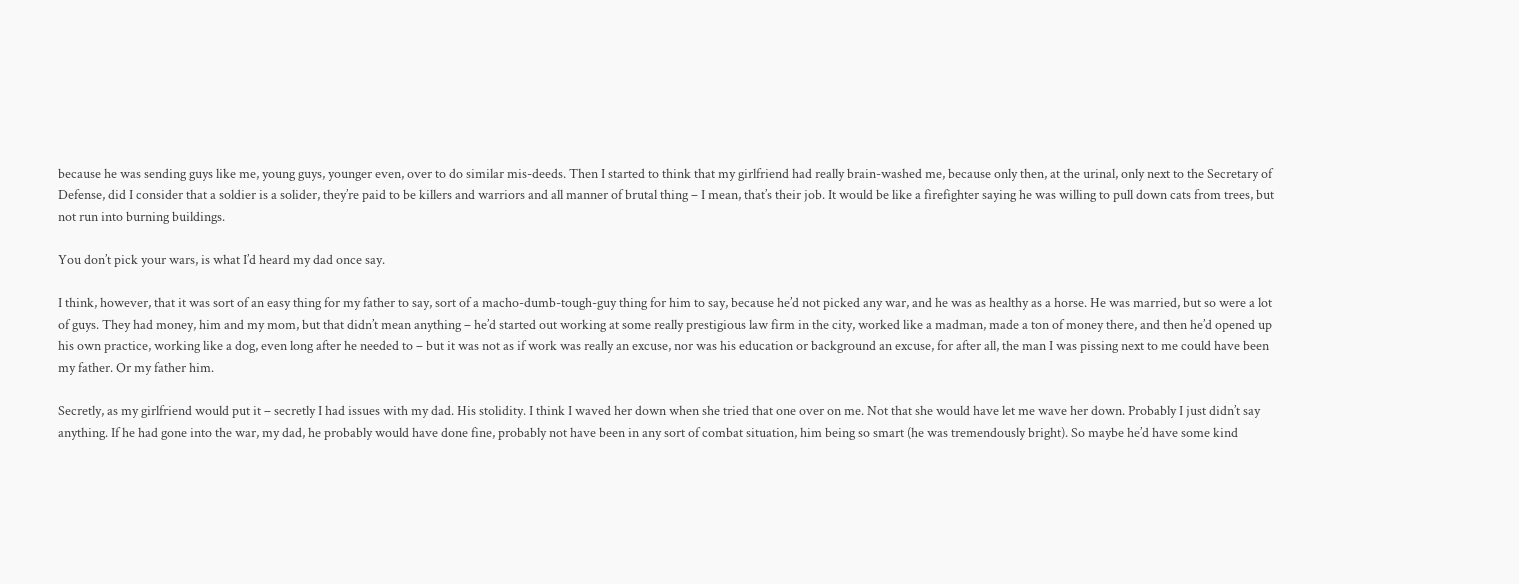because he was sending guys like me, young guys, younger even, over to do similar mis-deeds. Then I started to think that my girlfriend had really brain-washed me, because only then, at the urinal, only next to the Secretary of Defense, did I consider that a soldier is a solider, they’re paid to be killers and warriors and all manner of brutal thing – I mean, that’s their job. It would be like a firefighter saying he was willing to pull down cats from trees, but not run into burning buildings.

You don’t pick your wars, is what I’d heard my dad once say.

I think, however, that it was sort of an easy thing for my father to say, sort of a macho-dumb-tough-guy thing for him to say, because he’d not picked any war, and he was as healthy as a horse. He was married, but so were a lot of guys. They had money, him and my mom, but that didn’t mean anything – he’d started out working at some really prestigious law firm in the city, worked like a madman, made a ton of money there, and then he’d opened up his own practice, working like a dog, even long after he needed to – but it was not as if work was really an excuse, nor was his education or background an excuse, for after all, the man I was pissing next to me could have been my father. Or my father him.

Secretly, as my girlfriend would put it – secretly I had issues with my dad. His stolidity. I think I waved her down when she tried that one over on me. Not that she would have let me wave her down. Probably I just didn’t say anything. If he had gone into the war, my dad, he probably would have done fine, probably not have been in any sort of combat situation, him being so smart (he was tremendously bright). So maybe he’d have some kind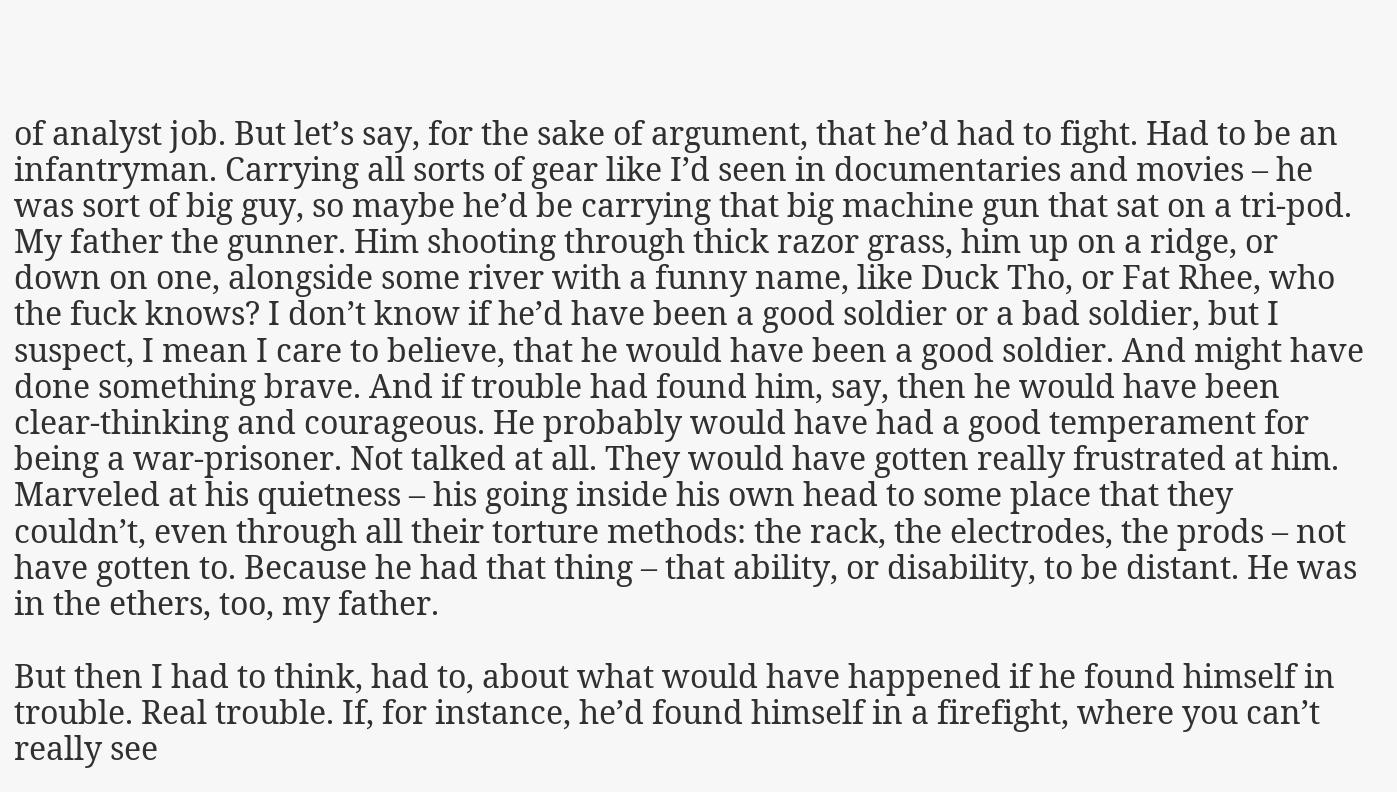of analyst job. But let’s say, for the sake of argument, that he’d had to fight. Had to be an infantryman. Carrying all sorts of gear like I’d seen in documentaries and movies – he was sort of big guy, so maybe he’d be carrying that big machine gun that sat on a tri-pod. My father the gunner. Him shooting through thick razor grass, him up on a ridge, or down on one, alongside some river with a funny name, like Duck Tho, or Fat Rhee, who the fuck knows? I don’t know if he’d have been a good soldier or a bad soldier, but I suspect, I mean I care to believe, that he would have been a good soldier. And might have done something brave. And if trouble had found him, say, then he would have been clear-thinking and courageous. He probably would have had a good temperament for being a war-prisoner. Not talked at all. They would have gotten really frustrated at him. Marveled at his quietness – his going inside his own head to some place that they couldn’t, even through all their torture methods: the rack, the electrodes, the prods – not have gotten to. Because he had that thing – that ability, or disability, to be distant. He was in the ethers, too, my father.

But then I had to think, had to, about what would have happened if he found himself in trouble. Real trouble. If, for instance, he’d found himself in a firefight, where you can’t really see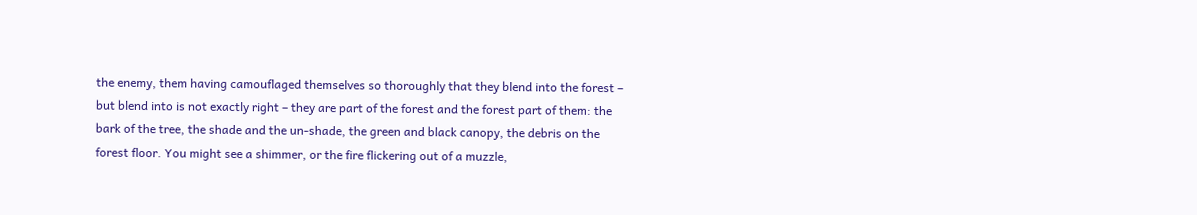the enemy, them having camouflaged themselves so thoroughly that they blend into the forest – but blend into is not exactly right – they are part of the forest and the forest part of them: the bark of the tree, the shade and the un-shade, the green and black canopy, the debris on the forest floor. You might see a shimmer, or the fire flickering out of a muzzle,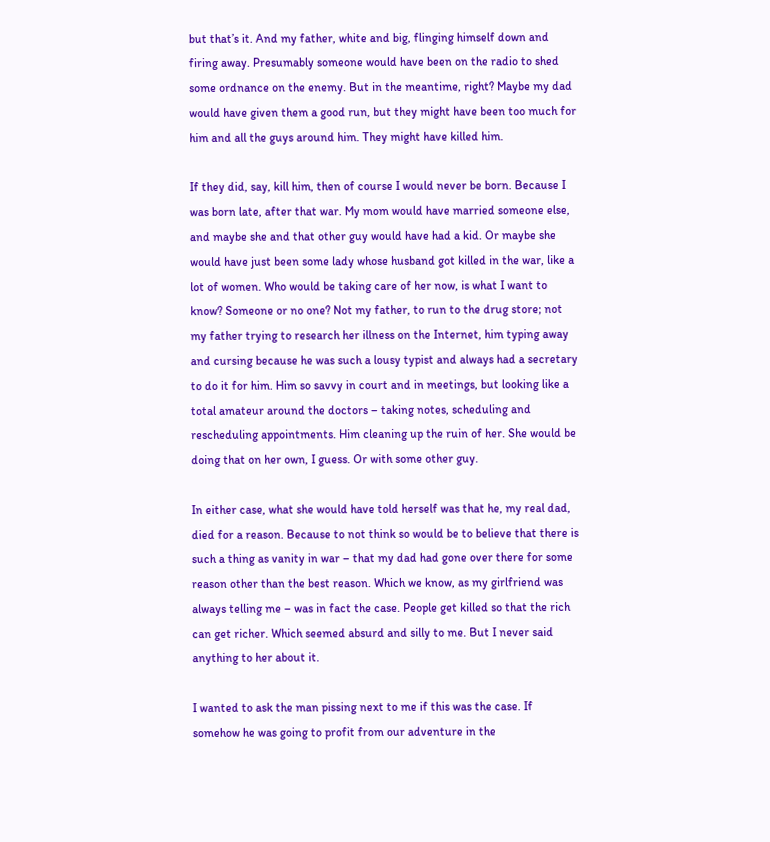but that’s it. And my father, white and big, flinging himself down and firing away. Presumably someone would have been on the radio to shed some ordnance on the enemy. But in the meantime, right? Maybe my dad would have given them a good run, but they might have been too much for him and all the guys around him. They might have killed him.

If they did, say, kill him, then of course I would never be born. Because I was born late, after that war. My mom would have married someone else, and maybe she and that other guy would have had a kid. Or maybe she would have just been some lady whose husband got killed in the war, like a lot of women. Who would be taking care of her now, is what I want to know? Someone or no one? Not my father, to run to the drug store; not my father trying to research her illness on the Internet, him typing away and cursing because he was such a lousy typist and always had a secretary to do it for him. Him so savvy in court and in meetings, but looking like a total amateur around the doctors – taking notes, scheduling and rescheduling appointments. Him cleaning up the ruin of her. She would be doing that on her own, I guess. Or with some other guy.

In either case, what she would have told herself was that he, my real dad, died for a reason. Because to not think so would be to believe that there is such a thing as vanity in war – that my dad had gone over there for some reason other than the best reason. Which we know, as my girlfriend was always telling me – was in fact the case. People get killed so that the rich can get richer. Which seemed absurd and silly to me. But I never said anything to her about it.

I wanted to ask the man pissing next to me if this was the case. If somehow he was going to profit from our adventure in the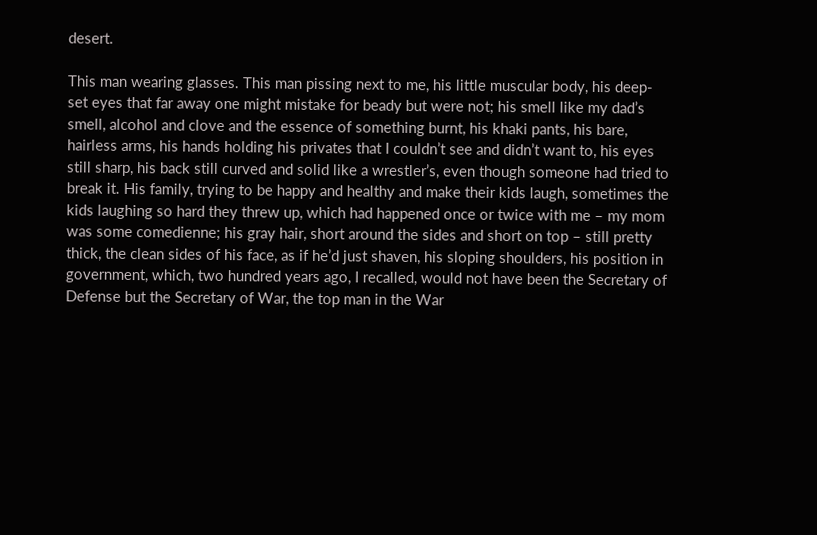desert.

This man wearing glasses. This man pissing next to me, his little muscular body, his deep-set eyes that far away one might mistake for beady but were not; his smell like my dad’s smell, alcohol and clove and the essence of something burnt, his khaki pants, his bare, hairless arms, his hands holding his privates that I couldn’t see and didn’t want to, his eyes still sharp, his back still curved and solid like a wrestler’s, even though someone had tried to break it. His family, trying to be happy and healthy and make their kids laugh, sometimes the kids laughing so hard they threw up, which had happened once or twice with me – my mom was some comedienne; his gray hair, short around the sides and short on top – still pretty thick, the clean sides of his face, as if he’d just shaven, his sloping shoulders, his position in government, which, two hundred years ago, I recalled, would not have been the Secretary of Defense but the Secretary of War, the top man in the War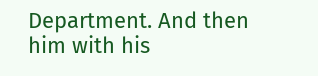Department. And then him with his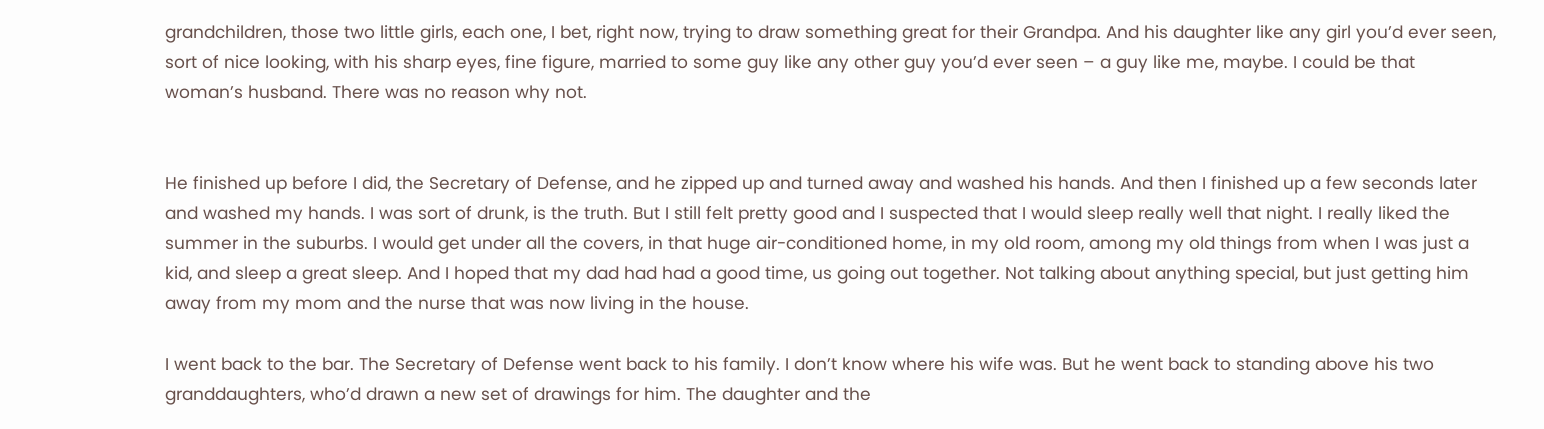grandchildren, those two little girls, each one, I bet, right now, trying to draw something great for their Grandpa. And his daughter like any girl you’d ever seen, sort of nice looking, with his sharp eyes, fine figure, married to some guy like any other guy you’d ever seen – a guy like me, maybe. I could be that woman’s husband. There was no reason why not.


He finished up before I did, the Secretary of Defense, and he zipped up and turned away and washed his hands. And then I finished up a few seconds later and washed my hands. I was sort of drunk, is the truth. But I still felt pretty good and I suspected that I would sleep really well that night. I really liked the summer in the suburbs. I would get under all the covers, in that huge air-conditioned home, in my old room, among my old things from when I was just a kid, and sleep a great sleep. And I hoped that my dad had had a good time, us going out together. Not talking about anything special, but just getting him away from my mom and the nurse that was now living in the house.

I went back to the bar. The Secretary of Defense went back to his family. I don’t know where his wife was. But he went back to standing above his two granddaughters, who’d drawn a new set of drawings for him. The daughter and the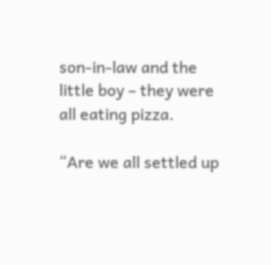son-in-law and the little boy – they were all eating pizza.

“Are we all settled up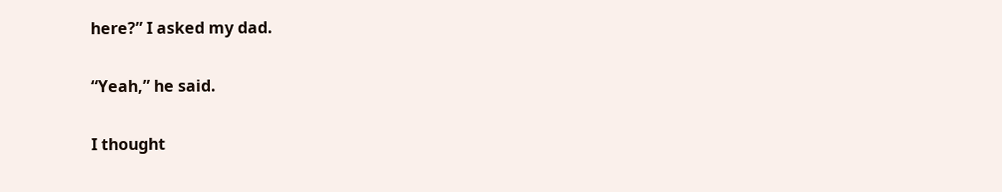here?” I asked my dad.

“Yeah,” he said.

I thought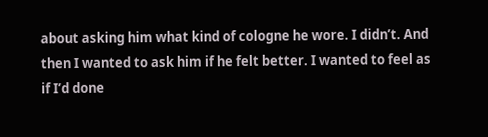about asking him what kind of cologne he wore. I didn’t. And then I wanted to ask him if he felt better. I wanted to feel as if I’d done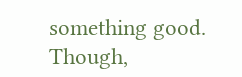something good. Though,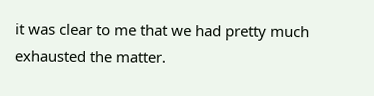it was clear to me that we had pretty much exhausted the matter.